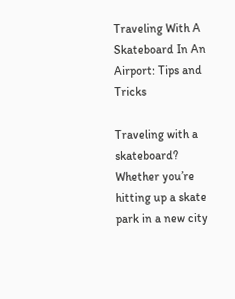Traveling With A Skateboard In An Airport: Tips and Tricks

Traveling with a skateboard? Whether you’re hitting up a skate park in a new city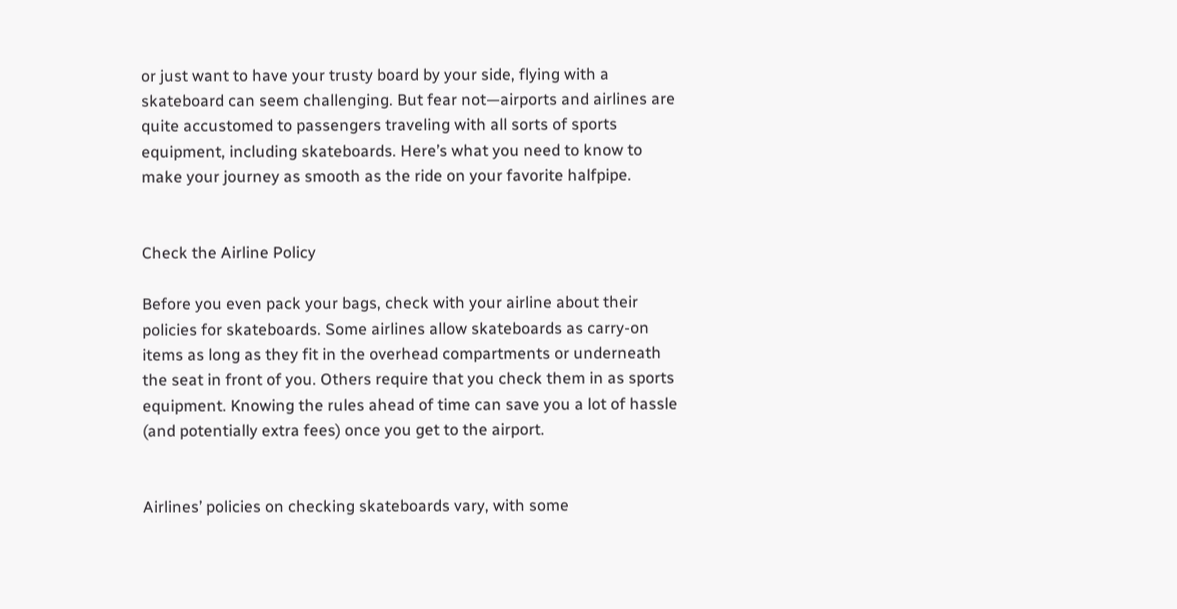or just want to have your trusty board by your side, flying with a skateboard can seem challenging. But fear not—airports and airlines are quite accustomed to passengers traveling with all sorts of sports equipment, including skateboards. Here’s what you need to know to make your journey as smooth as the ride on your favorite halfpipe.


Check the Airline Policy

Before you even pack your bags, check with your airline about their policies for skateboards. Some airlines allow skateboards as carry-on items as long as they fit in the overhead compartments or underneath the seat in front of you. Others require that you check them in as sports equipment. Knowing the rules ahead of time can save you a lot of hassle (and potentially extra fees) once you get to the airport.


Airlines’ policies on checking skateboards vary, with some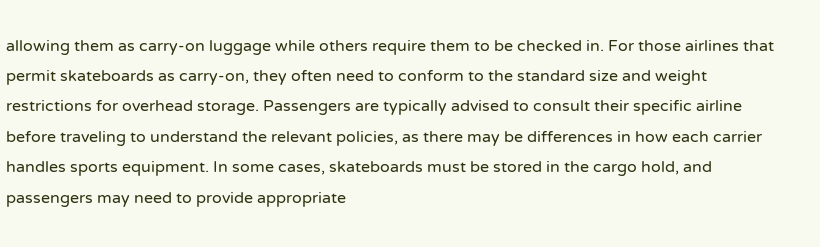allowing them as carry-on luggage while others require them to be checked in. For those airlines that permit skateboards as carry-on, they often need to conform to the standard size and weight restrictions for overhead storage. Passengers are typically advised to consult their specific airline before traveling to understand the relevant policies, as there may be differences in how each carrier handles sports equipment. In some cases, skateboards must be stored in the cargo hold, and passengers may need to provide appropriate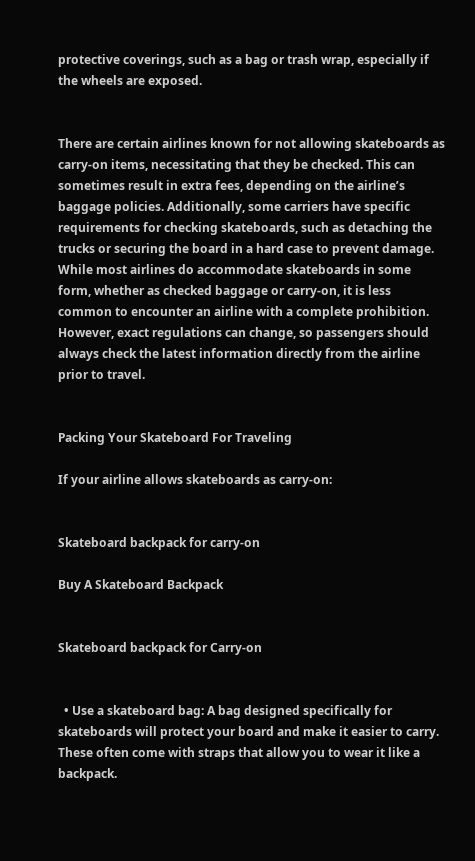protective coverings, such as a bag or trash wrap, especially if the wheels are exposed.


There are certain airlines known for not allowing skateboards as carry-on items, necessitating that they be checked. This can sometimes result in extra fees, depending on the airline’s baggage policies. Additionally, some carriers have specific requirements for checking skateboards, such as detaching the trucks or securing the board in a hard case to prevent damage. While most airlines do accommodate skateboards in some form, whether as checked baggage or carry-on, it is less common to encounter an airline with a complete prohibition. However, exact regulations can change, so passengers should always check the latest information directly from the airline prior to travel.


Packing Your Skateboard For Traveling

If your airline allows skateboards as carry-on:


Skateboard backpack for carry-on

Buy A Skateboard Backpack


Skateboard backpack for Carry-on


  • Use a skateboard bag: A bag designed specifically for skateboards will protect your board and make it easier to carry. These often come with straps that allow you to wear it like a backpack.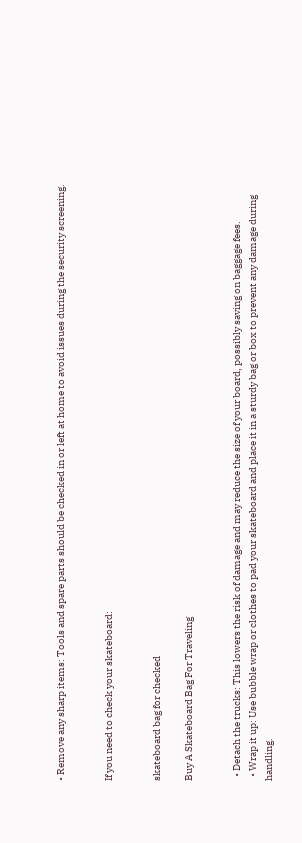• Remove any sharp items: Tools and spare parts should be checked in or left at home to avoid issues during the security screening.


If you need to check your skateboard:


skateboard bag for checked

Buy A Skateboard Bag For Traveling


  • Detach the trucks: This lowers the risk of damage and may reduce the size of your board, possibly saving on baggage fees.
  • Wrap it up: Use bubble wrap or clothes to pad your skateboard and place it in a sturdy bag or box to prevent any damage during handling.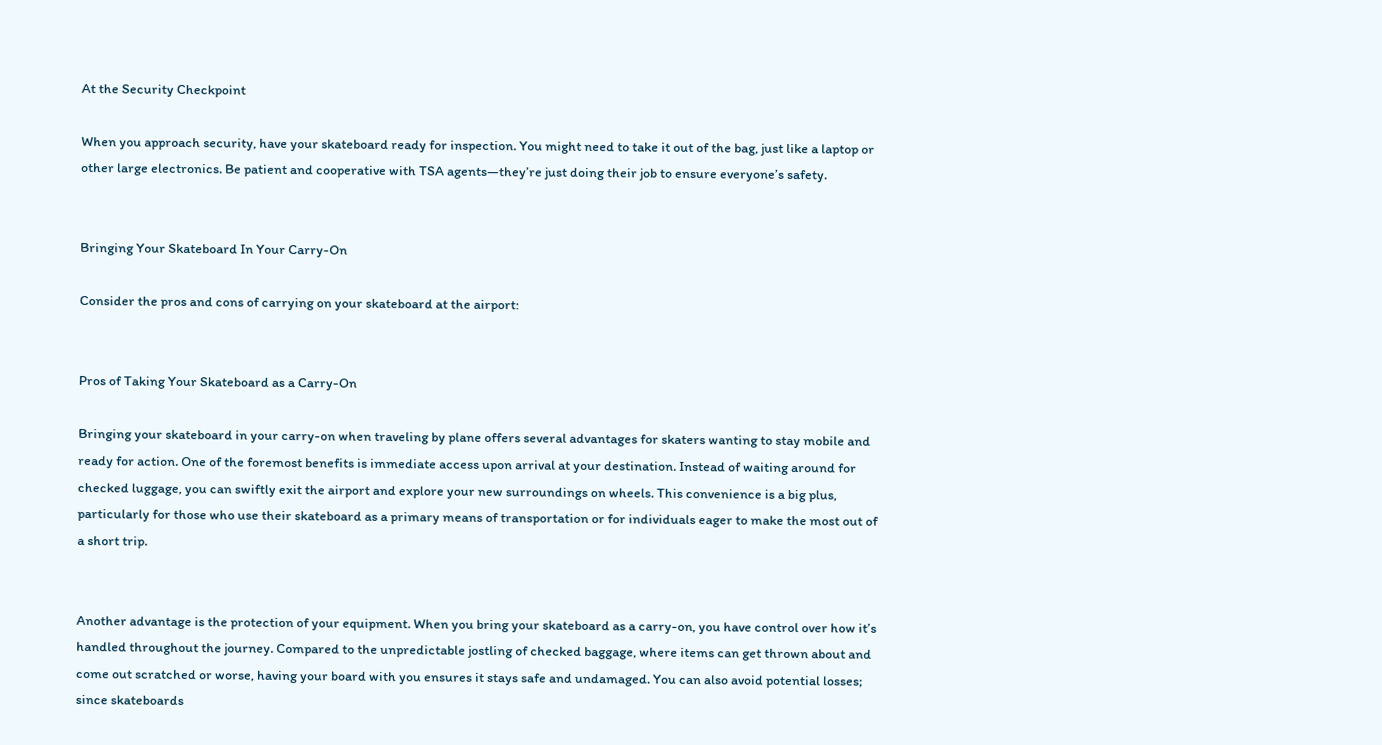At the Security Checkpoint

When you approach security, have your skateboard ready for inspection. You might need to take it out of the bag, just like a laptop or other large electronics. Be patient and cooperative with TSA agents—they’re just doing their job to ensure everyone’s safety.


Bringing Your Skateboard In Your Carry-On

Consider the pros and cons of carrying on your skateboard at the airport:


Pros of Taking Your Skateboard as a Carry-On

Bringing your skateboard in your carry-on when traveling by plane offers several advantages for skaters wanting to stay mobile and ready for action. One of the foremost benefits is immediate access upon arrival at your destination. Instead of waiting around for checked luggage, you can swiftly exit the airport and explore your new surroundings on wheels. This convenience is a big plus, particularly for those who use their skateboard as a primary means of transportation or for individuals eager to make the most out of a short trip.


Another advantage is the protection of your equipment. When you bring your skateboard as a carry-on, you have control over how it’s handled throughout the journey. Compared to the unpredictable jostling of checked baggage, where items can get thrown about and come out scratched or worse, having your board with you ensures it stays safe and undamaged. You can also avoid potential losses; since skateboards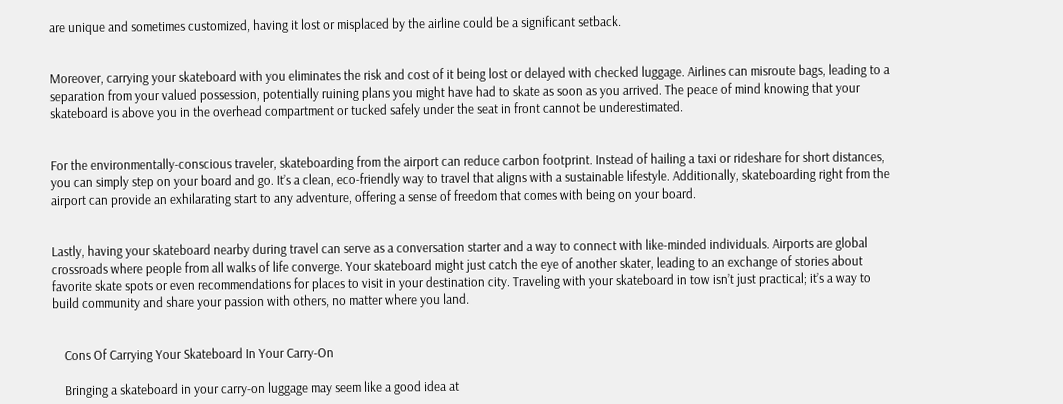are unique and sometimes customized, having it lost or misplaced by the airline could be a significant setback.


Moreover, carrying your skateboard with you eliminates the risk and cost of it being lost or delayed with checked luggage. Airlines can misroute bags, leading to a separation from your valued possession, potentially ruining plans you might have had to skate as soon as you arrived. The peace of mind knowing that your skateboard is above you in the overhead compartment or tucked safely under the seat in front cannot be underestimated.


For the environmentally-conscious traveler, skateboarding from the airport can reduce carbon footprint. Instead of hailing a taxi or rideshare for short distances, you can simply step on your board and go. It’s a clean, eco-friendly way to travel that aligns with a sustainable lifestyle. Additionally, skateboarding right from the airport can provide an exhilarating start to any adventure, offering a sense of freedom that comes with being on your board.


Lastly, having your skateboard nearby during travel can serve as a conversation starter and a way to connect with like-minded individuals. Airports are global crossroads where people from all walks of life converge. Your skateboard might just catch the eye of another skater, leading to an exchange of stories about favorite skate spots or even recommendations for places to visit in your destination city. Traveling with your skateboard in tow isn’t just practical; it’s a way to build community and share your passion with others, no matter where you land.


    Cons Of Carrying Your Skateboard In Your Carry-On

    Bringing a skateboard in your carry-on luggage may seem like a good idea at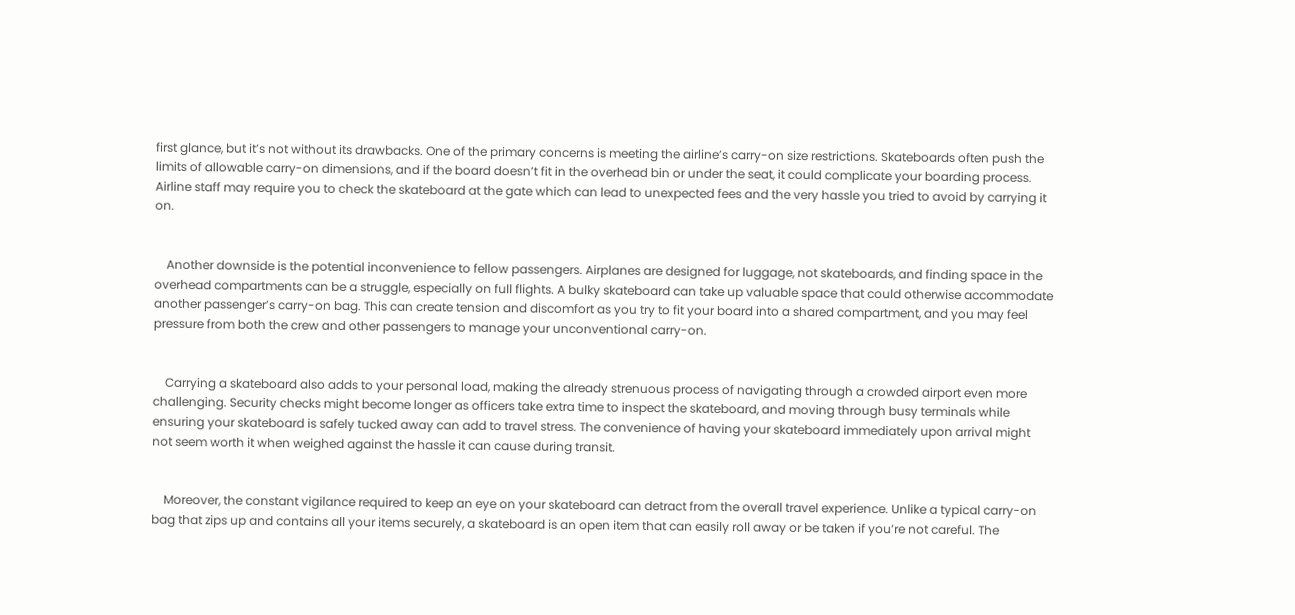first glance, but it’s not without its drawbacks. One of the primary concerns is meeting the airline’s carry-on size restrictions. Skateboards often push the limits of allowable carry-on dimensions, and if the board doesn’t fit in the overhead bin or under the seat, it could complicate your boarding process. Airline staff may require you to check the skateboard at the gate which can lead to unexpected fees and the very hassle you tried to avoid by carrying it on.


    Another downside is the potential inconvenience to fellow passengers. Airplanes are designed for luggage, not skateboards, and finding space in the overhead compartments can be a struggle, especially on full flights. A bulky skateboard can take up valuable space that could otherwise accommodate another passenger’s carry-on bag. This can create tension and discomfort as you try to fit your board into a shared compartment, and you may feel pressure from both the crew and other passengers to manage your unconventional carry-on.


    Carrying a skateboard also adds to your personal load, making the already strenuous process of navigating through a crowded airport even more challenging. Security checks might become longer as officers take extra time to inspect the skateboard, and moving through busy terminals while ensuring your skateboard is safely tucked away can add to travel stress. The convenience of having your skateboard immediately upon arrival might not seem worth it when weighed against the hassle it can cause during transit.


    Moreover, the constant vigilance required to keep an eye on your skateboard can detract from the overall travel experience. Unlike a typical carry-on bag that zips up and contains all your items securely, a skateboard is an open item that can easily roll away or be taken if you’re not careful. The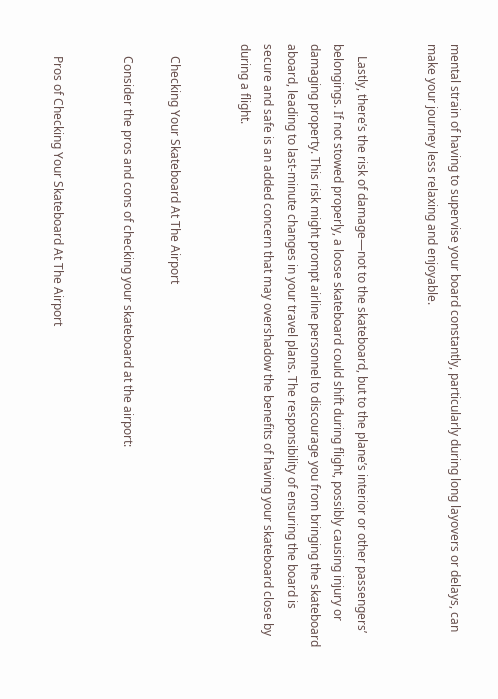mental strain of having to supervise your board constantly, particularly during long layovers or delays, can make your journey less relaxing and enjoyable.


    Lastly, there’s the risk of damage—not to the skateboard, but to the plane’s interior or other passengers’ belongings. If not stowed properly, a loose skateboard could shift during flight, possibly causing injury or damaging property. This risk might prompt airline personnel to discourage you from bringing the skateboard aboard, leading to last-minute changes in your travel plans. The responsibility of ensuring the board is secure and safe is an added concern that may overshadow the benefits of having your skateboard close by during a flight.


    Checking Your Skateboard At The Airport

    Consider the pros and cons of checking your skateboard at the airport:


    Pros of Checking Your Skateboard At The Airport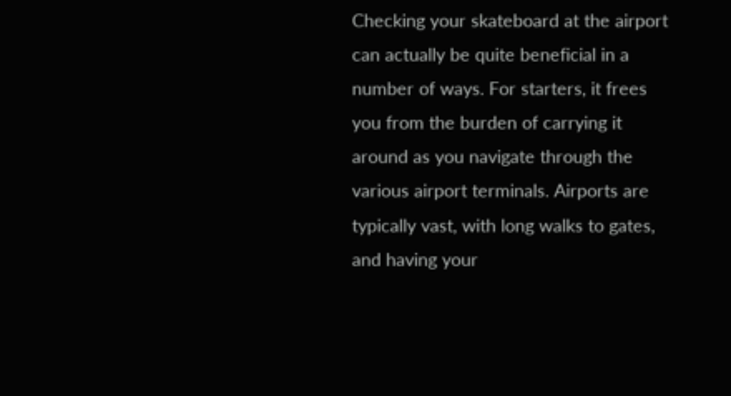Checking your skateboard at the airport can actually be quite beneficial in a number of ways. For starters, it frees you from the burden of carrying it around as you navigate through the various airport terminals. Airports are typically vast, with long walks to gates, and having your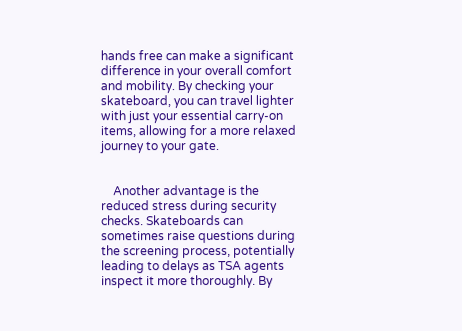hands free can make a significant difference in your overall comfort and mobility. By checking your skateboard, you can travel lighter with just your essential carry-on items, allowing for a more relaxed journey to your gate.


    Another advantage is the reduced stress during security checks. Skateboards can sometimes raise questions during the screening process, potentially leading to delays as TSA agents inspect it more thoroughly. By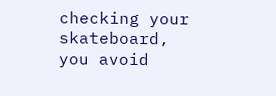checking your skateboard, you avoid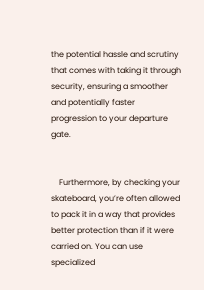the potential hassle and scrutiny that comes with taking it through security, ensuring a smoother and potentially faster progression to your departure gate.


    Furthermore, by checking your skateboard, you’re often allowed to pack it in a way that provides better protection than if it were carried on. You can use specialized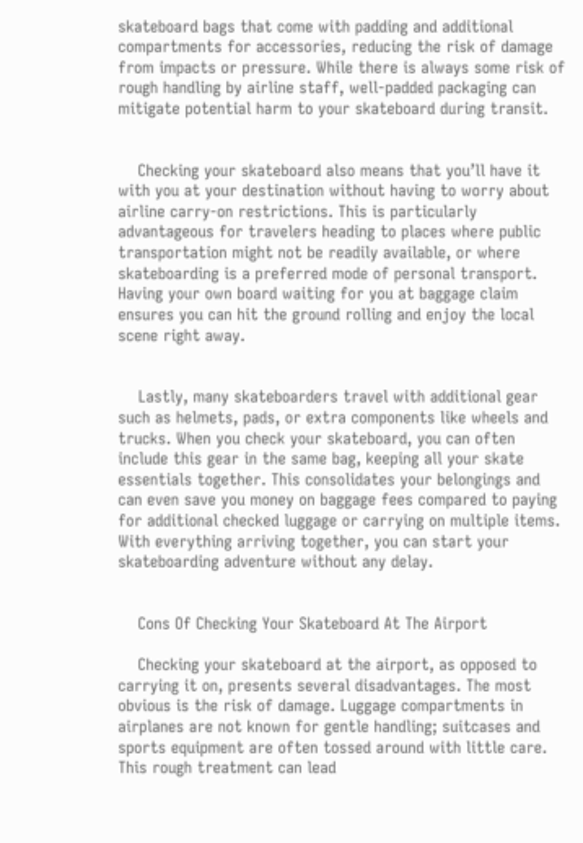skateboard bags that come with padding and additional compartments for accessories, reducing the risk of damage from impacts or pressure. While there is always some risk of rough handling by airline staff, well-padded packaging can mitigate potential harm to your skateboard during transit.


    Checking your skateboard also means that you’ll have it with you at your destination without having to worry about airline carry-on restrictions. This is particularly advantageous for travelers heading to places where public transportation might not be readily available, or where skateboarding is a preferred mode of personal transport. Having your own board waiting for you at baggage claim ensures you can hit the ground rolling and enjoy the local scene right away.


    Lastly, many skateboarders travel with additional gear such as helmets, pads, or extra components like wheels and trucks. When you check your skateboard, you can often include this gear in the same bag, keeping all your skate essentials together. This consolidates your belongings and can even save you money on baggage fees compared to paying for additional checked luggage or carrying on multiple items. With everything arriving together, you can start your skateboarding adventure without any delay.


    Cons Of Checking Your Skateboard At The Airport

    Checking your skateboard at the airport, as opposed to carrying it on, presents several disadvantages. The most obvious is the risk of damage. Luggage compartments in airplanes are not known for gentle handling; suitcases and sports equipment are often tossed around with little care. This rough treatment can lead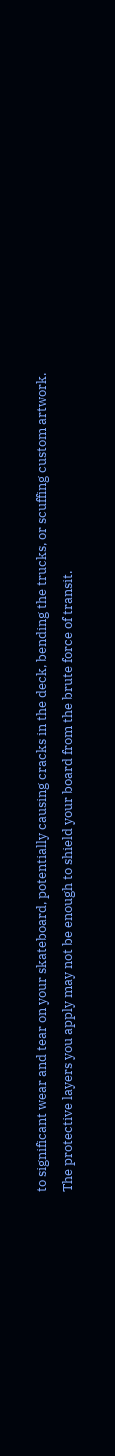to significant wear and tear on your skateboard, potentially causing cracks in the deck, bending the trucks, or scuffing custom artwork. The protective layers you apply may not be enough to shield your board from the brute force of transit.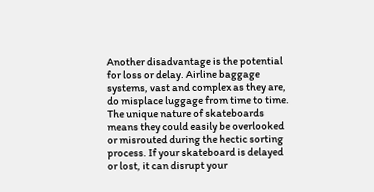Another disadvantage is the potential for loss or delay. Airline baggage systems, vast and complex as they are, do misplace luggage from time to time. The unique nature of skateboards means they could easily be overlooked or misrouted during the hectic sorting process. If your skateboard is delayed or lost, it can disrupt your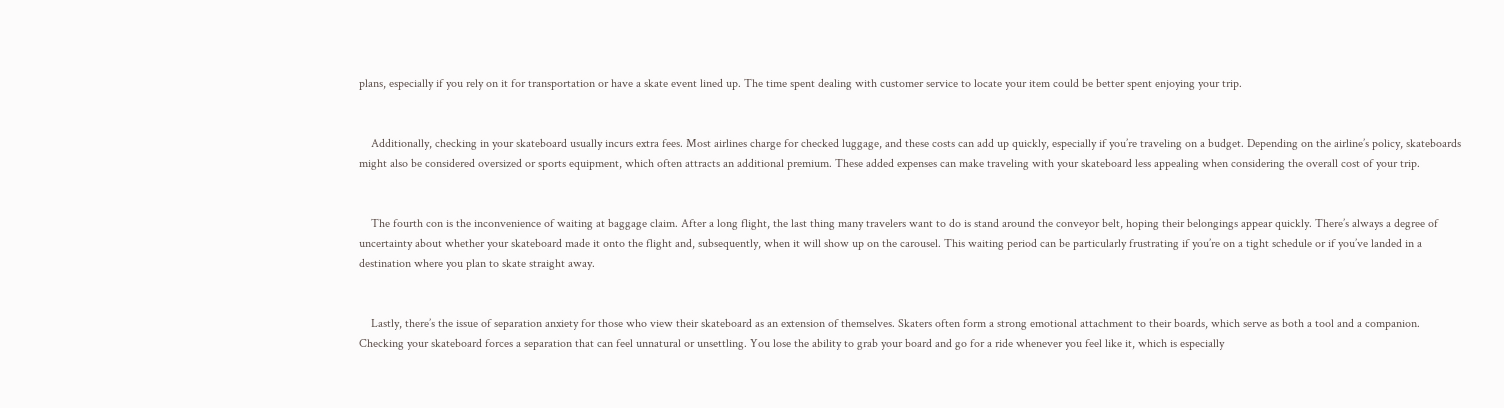plans, especially if you rely on it for transportation or have a skate event lined up. The time spent dealing with customer service to locate your item could be better spent enjoying your trip.


    Additionally, checking in your skateboard usually incurs extra fees. Most airlines charge for checked luggage, and these costs can add up quickly, especially if you’re traveling on a budget. Depending on the airline’s policy, skateboards might also be considered oversized or sports equipment, which often attracts an additional premium. These added expenses can make traveling with your skateboard less appealing when considering the overall cost of your trip.


    The fourth con is the inconvenience of waiting at baggage claim. After a long flight, the last thing many travelers want to do is stand around the conveyor belt, hoping their belongings appear quickly. There’s always a degree of uncertainty about whether your skateboard made it onto the flight and, subsequently, when it will show up on the carousel. This waiting period can be particularly frustrating if you’re on a tight schedule or if you’ve landed in a destination where you plan to skate straight away.


    Lastly, there’s the issue of separation anxiety for those who view their skateboard as an extension of themselves. Skaters often form a strong emotional attachment to their boards, which serve as both a tool and a companion. Checking your skateboard forces a separation that can feel unnatural or unsettling. You lose the ability to grab your board and go for a ride whenever you feel like it, which is especially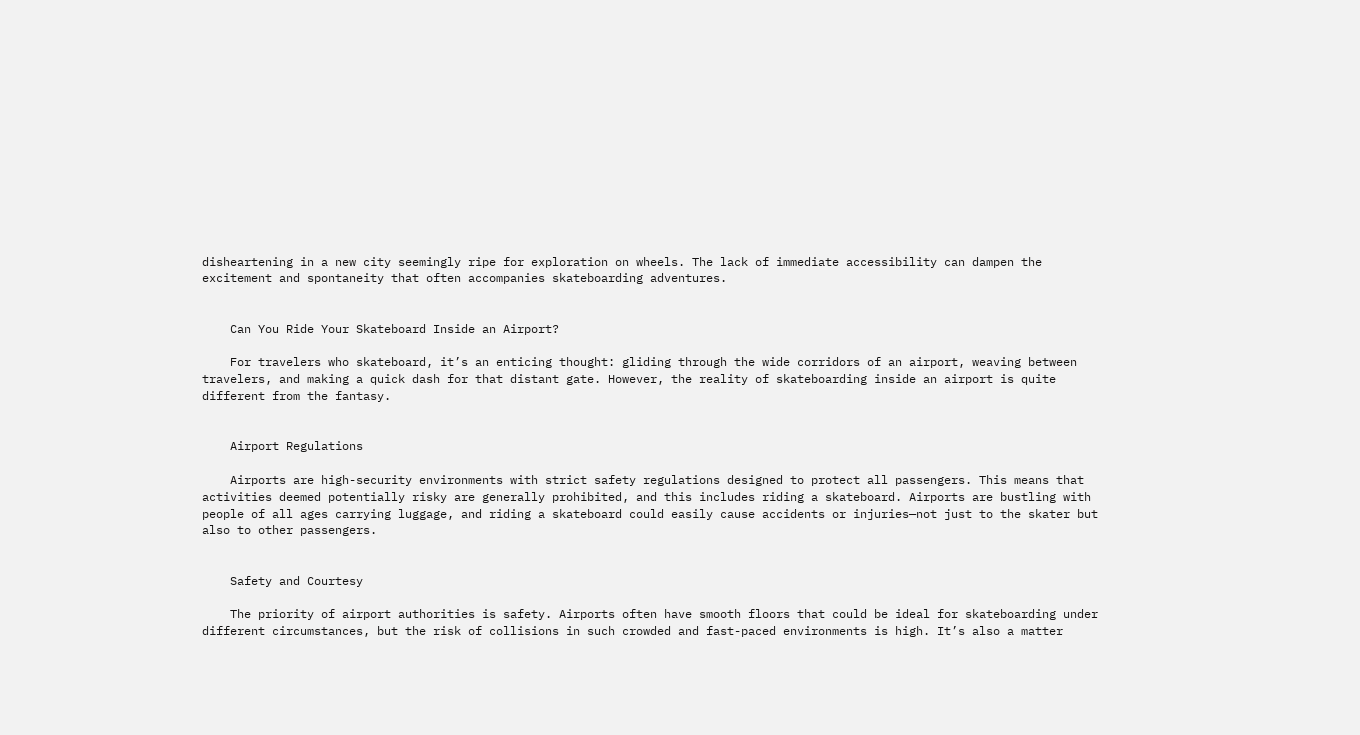disheartening in a new city seemingly ripe for exploration on wheels. The lack of immediate accessibility can dampen the excitement and spontaneity that often accompanies skateboarding adventures.


    Can You Ride Your Skateboard Inside an Airport?

    For travelers who skateboard, it’s an enticing thought: gliding through the wide corridors of an airport, weaving between travelers, and making a quick dash for that distant gate. However, the reality of skateboarding inside an airport is quite different from the fantasy.


    Airport Regulations

    Airports are high-security environments with strict safety regulations designed to protect all passengers. This means that activities deemed potentially risky are generally prohibited, and this includes riding a skateboard. Airports are bustling with people of all ages carrying luggage, and riding a skateboard could easily cause accidents or injuries—not just to the skater but also to other passengers.


    Safety and Courtesy

    The priority of airport authorities is safety. Airports often have smooth floors that could be ideal for skateboarding under different circumstances, but the risk of collisions in such crowded and fast-paced environments is high. It’s also a matter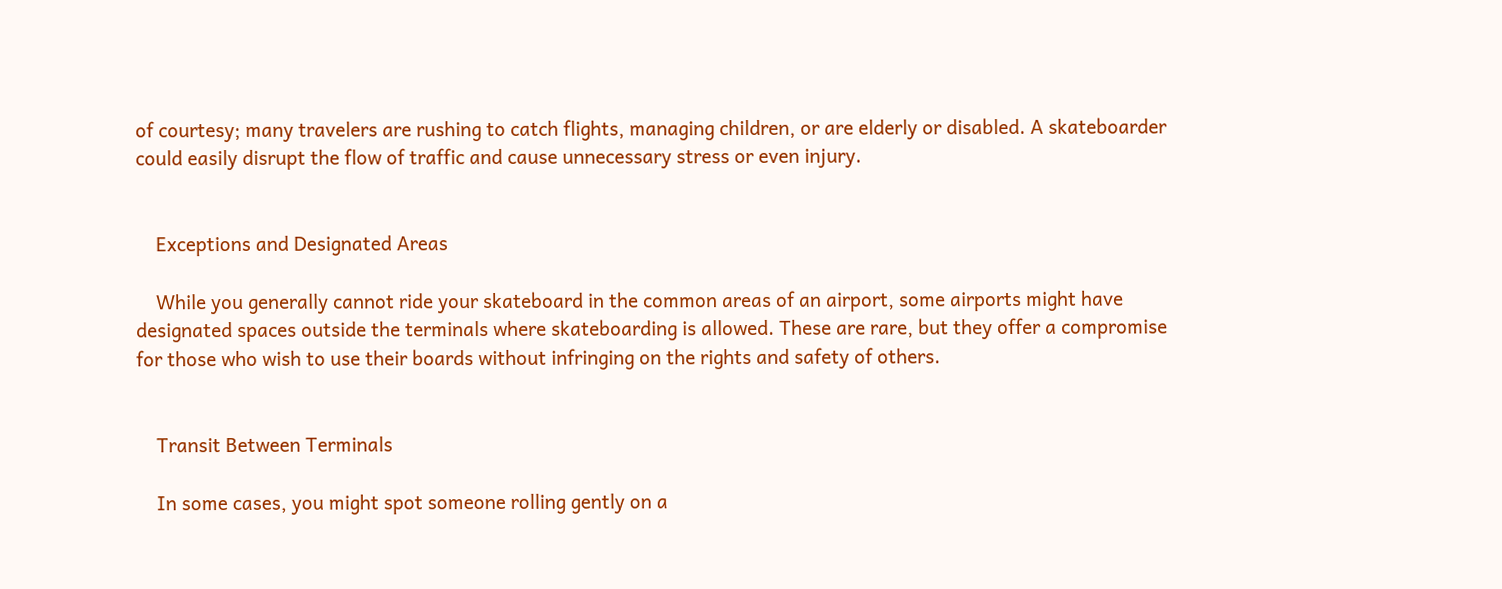of courtesy; many travelers are rushing to catch flights, managing children, or are elderly or disabled. A skateboarder could easily disrupt the flow of traffic and cause unnecessary stress or even injury.


    Exceptions and Designated Areas

    While you generally cannot ride your skateboard in the common areas of an airport, some airports might have designated spaces outside the terminals where skateboarding is allowed. These are rare, but they offer a compromise for those who wish to use their boards without infringing on the rights and safety of others.


    Transit Between Terminals

    In some cases, you might spot someone rolling gently on a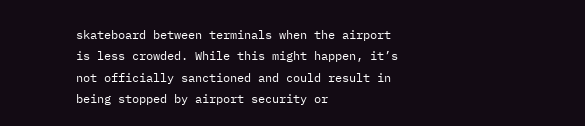skateboard between terminals when the airport is less crowded. While this might happen, it’s not officially sanctioned and could result in being stopped by airport security or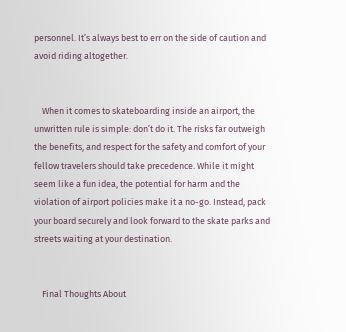personnel. It’s always best to err on the side of caution and avoid riding altogether.


    When it comes to skateboarding inside an airport, the unwritten rule is simple: don’t do it. The risks far outweigh the benefits, and respect for the safety and comfort of your fellow travelers should take precedence. While it might seem like a fun idea, the potential for harm and the violation of airport policies make it a no-go. Instead, pack your board securely and look forward to the skate parks and streets waiting at your destination.


    Final Thoughts About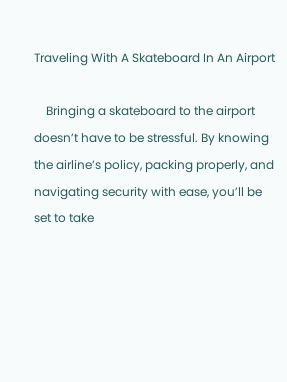Traveling With A Skateboard In An Airport

    Bringing a skateboard to the airport doesn’t have to be stressful. By knowing the airline’s policy, packing properly, and navigating security with ease, you’ll be set to take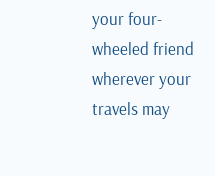your four-wheeled friend wherever your travels may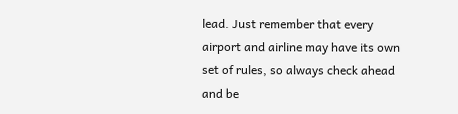lead. Just remember that every airport and airline may have its own set of rules, so always check ahead and be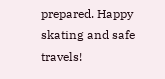prepared. Happy skating and safe travels!